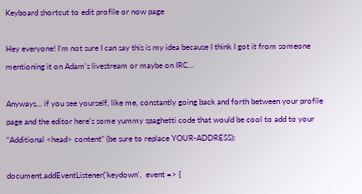Keyboard shortcut to edit profile or now page

Hey everyone! I’m not sure I can say this is my idea because I think I got it from someone mentioning it on Adam’s livestream or maybe on IRC…

Anyways… if you see yourself, like me, constantly going back and forth between your profile page and the editor here’s some yummy spaghetti code that would be cool to add to your “Additional <head> content” (be sure to replace YOUR-ADDRESS):

document.addEventListener('keydown',  event => {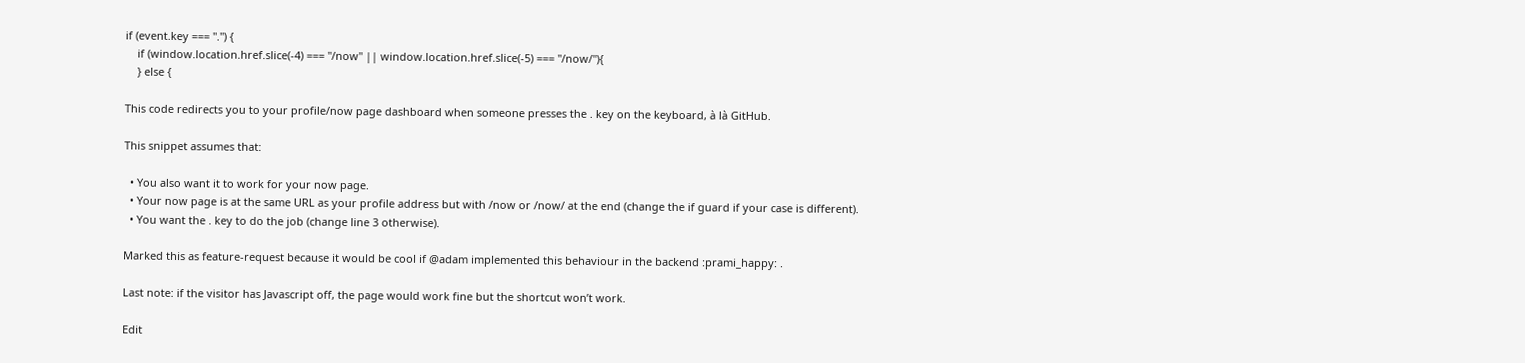if (event.key === ".") {
    if (window.location.href.slice(-4) === "/now" || window.location.href.slice(-5) === "/now/"){
    } else {

This code redirects you to your profile/now page dashboard when someone presses the . key on the keyboard, à là GitHub.

This snippet assumes that:

  • You also want it to work for your now page.
  • Your now page is at the same URL as your profile address but with /now or /now/ at the end (change the if guard if your case is different).
  • You want the . key to do the job (change line 3 otherwise).

Marked this as feature-request because it would be cool if @adam implemented this behaviour in the backend :prami_happy: .

Last note: if the visitor has Javascript off, the page would work fine but the shortcut won’t work.

Edit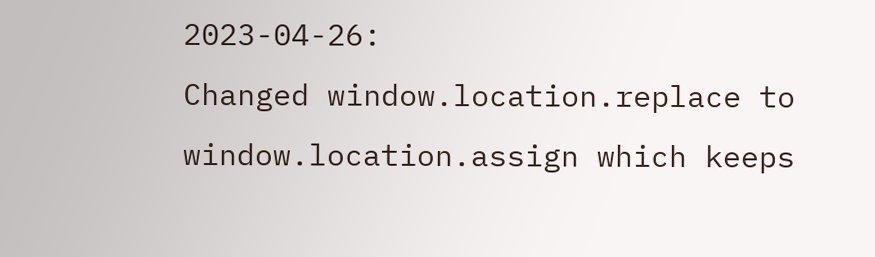2023-04-26:
Changed window.location.replace to window.location.assign which keeps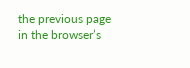the previous page in the browser’s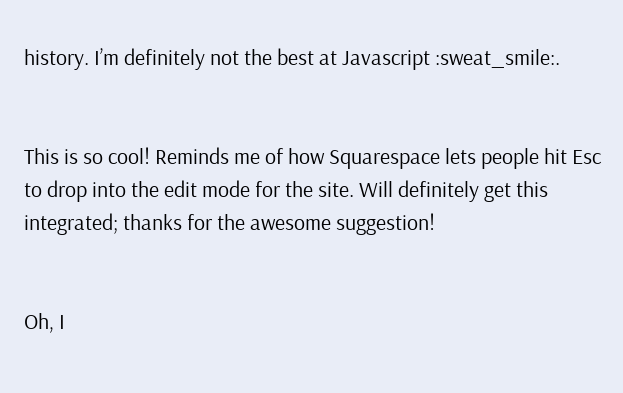history. I’m definitely not the best at Javascript :sweat_smile:.


This is so cool! Reminds me of how Squarespace lets people hit Esc to drop into the edit mode for the site. Will definitely get this integrated; thanks for the awesome suggestion!


Oh, I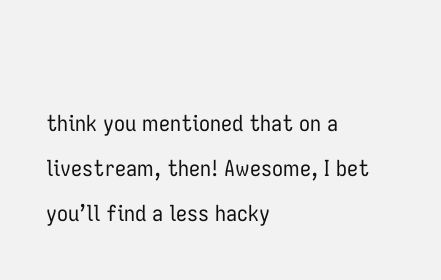think you mentioned that on a livestream, then! Awesome, I bet you’ll find a less hacky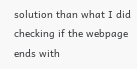solution than what I did checking if the webpage ends with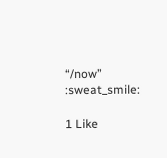“/now” :sweat_smile:

1 Like